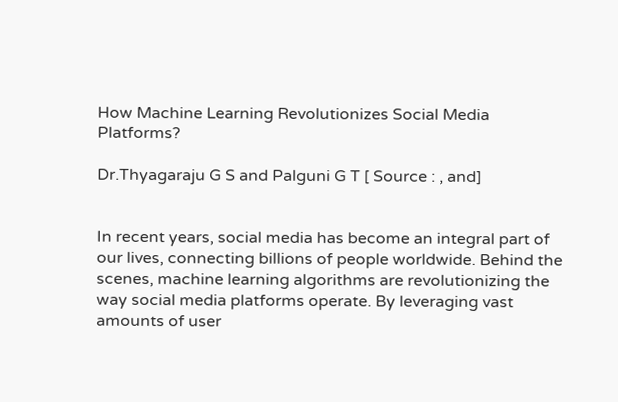How Machine Learning Revolutionizes Social Media Platforms?

Dr.Thyagaraju G S and Palguni G T [ Source : , and]


In recent years, social media has become an integral part of our lives, connecting billions of people worldwide. Behind the scenes, machine learning algorithms are revolutionizing the way social media platforms operate. By leveraging vast amounts of user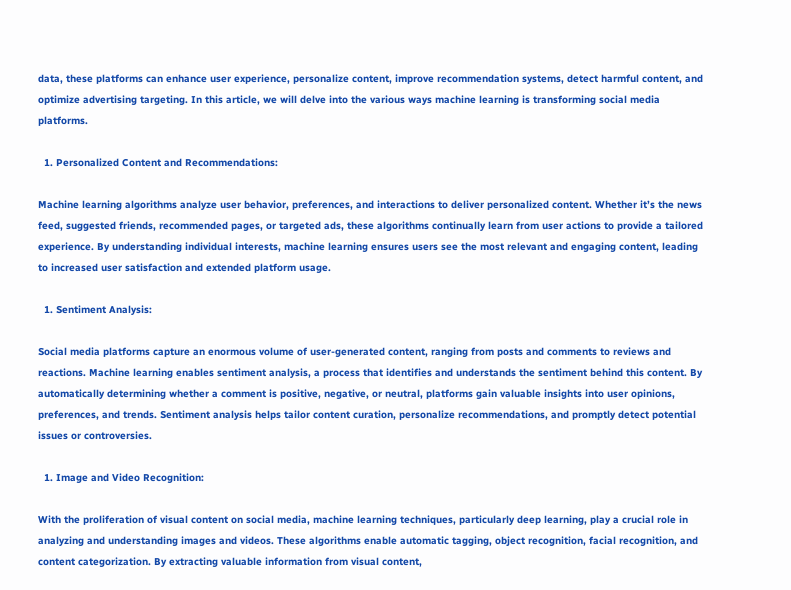data, these platforms can enhance user experience, personalize content, improve recommendation systems, detect harmful content, and optimize advertising targeting. In this article, we will delve into the various ways machine learning is transforming social media platforms.

  1. Personalized Content and Recommendations:

Machine learning algorithms analyze user behavior, preferences, and interactions to deliver personalized content. Whether it’s the news feed, suggested friends, recommended pages, or targeted ads, these algorithms continually learn from user actions to provide a tailored experience. By understanding individual interests, machine learning ensures users see the most relevant and engaging content, leading to increased user satisfaction and extended platform usage.

  1. Sentiment Analysis:

Social media platforms capture an enormous volume of user-generated content, ranging from posts and comments to reviews and reactions. Machine learning enables sentiment analysis, a process that identifies and understands the sentiment behind this content. By automatically determining whether a comment is positive, negative, or neutral, platforms gain valuable insights into user opinions, preferences, and trends. Sentiment analysis helps tailor content curation, personalize recommendations, and promptly detect potential issues or controversies.

  1. Image and Video Recognition:

With the proliferation of visual content on social media, machine learning techniques, particularly deep learning, play a crucial role in analyzing and understanding images and videos. These algorithms enable automatic tagging, object recognition, facial recognition, and content categorization. By extracting valuable information from visual content,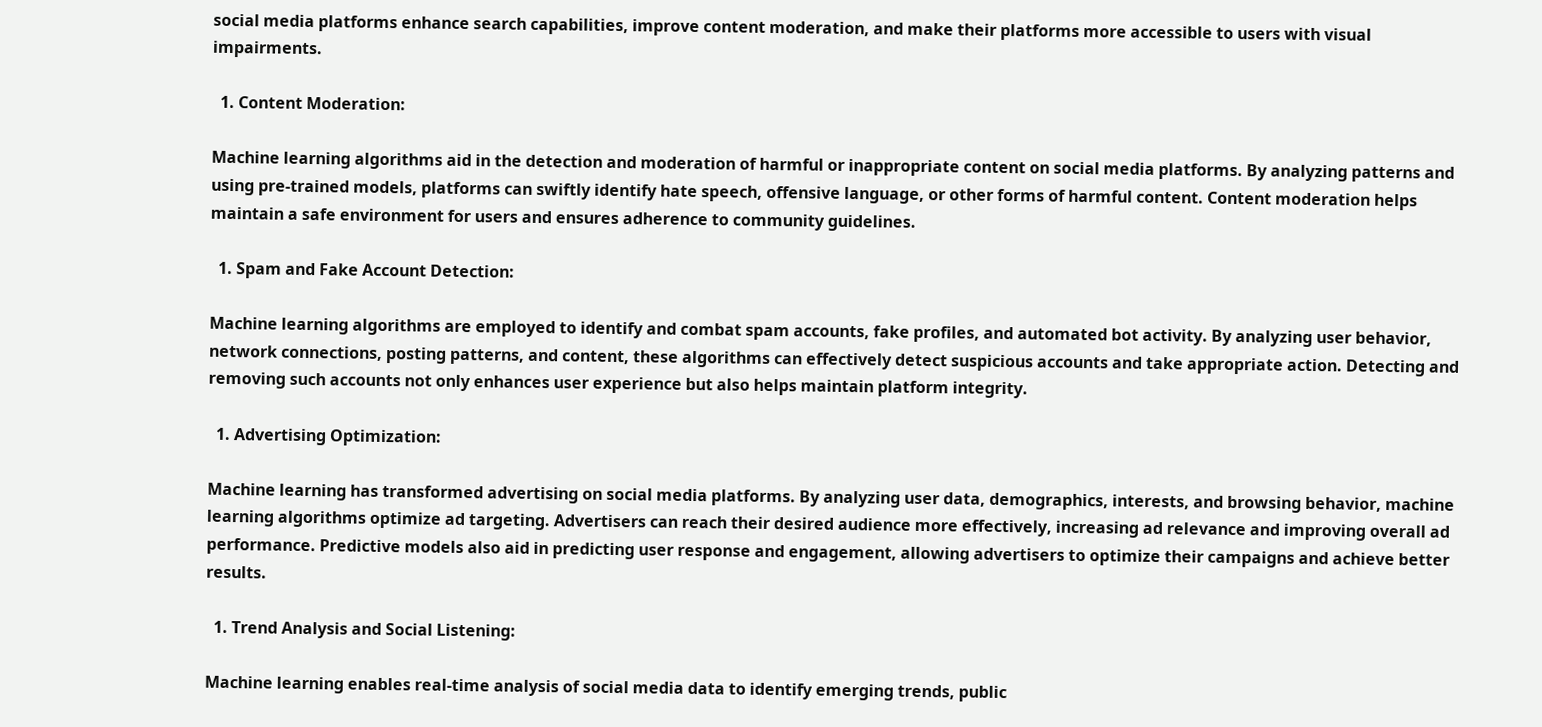social media platforms enhance search capabilities, improve content moderation, and make their platforms more accessible to users with visual impairments.

  1. Content Moderation:

Machine learning algorithms aid in the detection and moderation of harmful or inappropriate content on social media platforms. By analyzing patterns and using pre-trained models, platforms can swiftly identify hate speech, offensive language, or other forms of harmful content. Content moderation helps maintain a safe environment for users and ensures adherence to community guidelines.

  1. Spam and Fake Account Detection:

Machine learning algorithms are employed to identify and combat spam accounts, fake profiles, and automated bot activity. By analyzing user behavior, network connections, posting patterns, and content, these algorithms can effectively detect suspicious accounts and take appropriate action. Detecting and removing such accounts not only enhances user experience but also helps maintain platform integrity.

  1. Advertising Optimization:

Machine learning has transformed advertising on social media platforms. By analyzing user data, demographics, interests, and browsing behavior, machine learning algorithms optimize ad targeting. Advertisers can reach their desired audience more effectively, increasing ad relevance and improving overall ad performance. Predictive models also aid in predicting user response and engagement, allowing advertisers to optimize their campaigns and achieve better results.

  1. Trend Analysis and Social Listening:

Machine learning enables real-time analysis of social media data to identify emerging trends, public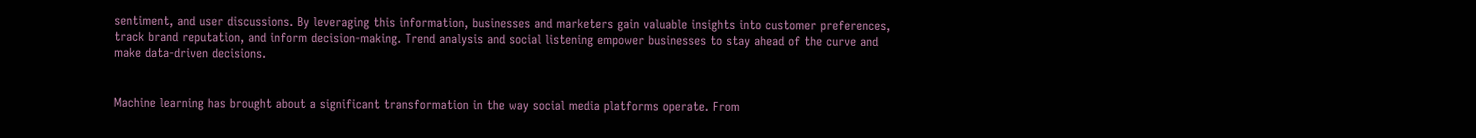sentiment, and user discussions. By leveraging this information, businesses and marketers gain valuable insights into customer preferences, track brand reputation, and inform decision-making. Trend analysis and social listening empower businesses to stay ahead of the curve and make data-driven decisions.


Machine learning has brought about a significant transformation in the way social media platforms operate. From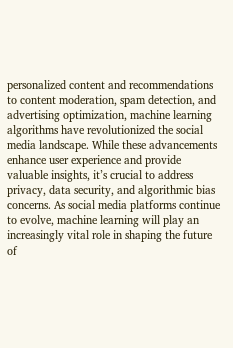personalized content and recommendations to content moderation, spam detection, and advertising optimization, machine learning algorithms have revolutionized the social media landscape. While these advancements enhance user experience and provide valuable insights, it’s crucial to address privacy, data security, and algorithmic bias concerns. As social media platforms continue to evolve, machine learning will play an increasingly vital role in shaping the future of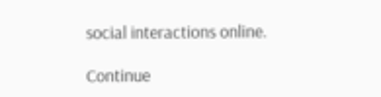social interactions online.

Continue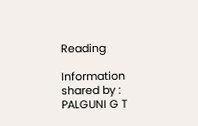Reading

Information shared by : PALGUNI G T